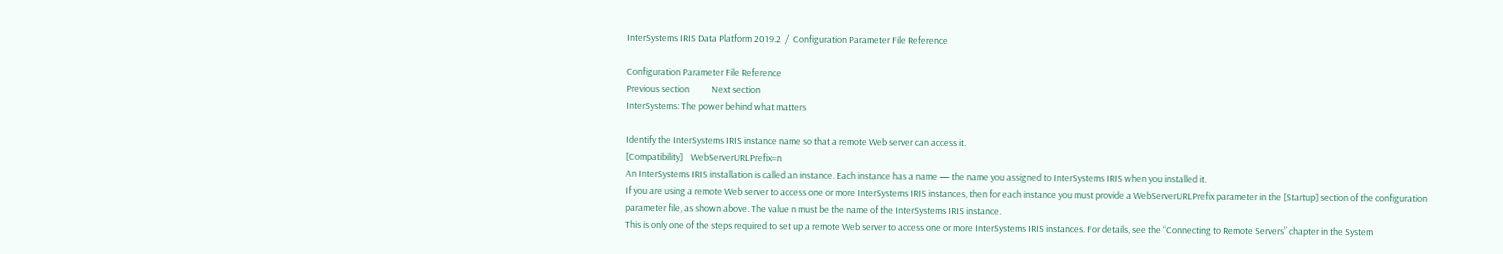InterSystems IRIS Data Platform 2019.2  /  Configuration Parameter File Reference

Configuration Parameter File Reference
Previous section           Next section
InterSystems: The power behind what matters

Identify the InterSystems IRIS instance name so that a remote Web server can access it.
[Compatibility]    WebServerURLPrefix=n
An InterSystems IRIS installation is called an instance. Each instance has a name — the name you assigned to InterSystems IRIS when you installed it.
If you are using a remote Web server to access one or more InterSystems IRIS instances, then for each instance you must provide a WebServerURLPrefix parameter in the [Startup] section of the configuration parameter file, as shown above. The value n must be the name of the InterSystems IRIS instance.
This is only one of the steps required to set up a remote Web server to access one or more InterSystems IRIS instances. For details, see the “Connecting to Remote Servers” chapter in the System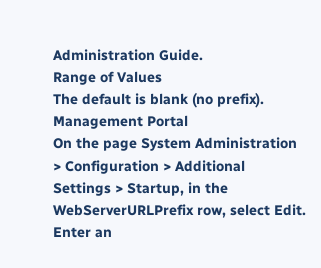Administration Guide.
Range of Values
The default is blank (no prefix).
Management Portal
On the page System Administration > Configuration > Additional Settings > Startup, in the WebServerURLPrefix row, select Edit. Enter an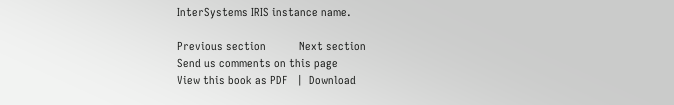InterSystems IRIS instance name.

Previous section           Next section
Send us comments on this page
View this book as PDF   |  Download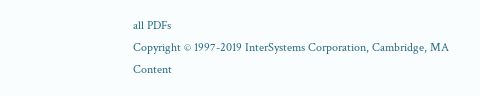all PDFs
Copyright © 1997-2019 InterSystems Corporation, Cambridge, MA
Content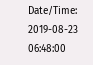Date/Time: 2019-08-23 06:48:00